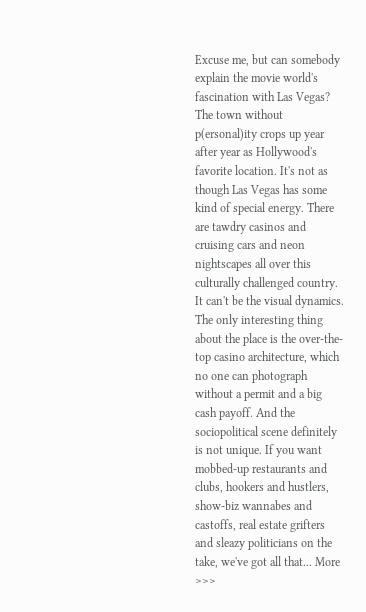Excuse me, but can somebody explain the movie world's fascination with Las Vegas? The town without p(ersonal)ity crops up year after year as Hollywood's favorite location. It's not as though Las Vegas has some kind of special energy. There are tawdry casinos and cruising cars and neon nightscapes all over this culturally challenged country. It can't be the visual dynamics. The only interesting thing about the place is the over-the-top casino architecture, which no one can photograph without a permit and a big cash payoff. And the sociopolitical scene definitely is not unique. If you want mobbed-up restaurants and clubs, hookers and hustlers, show-biz wannabes and castoffs, real estate grifters and sleazy politicians on the take, we've got all that... More >>>